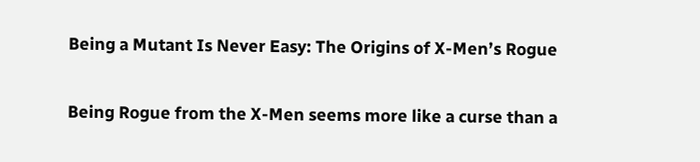Being a Mutant Is Never Easy: The Origins of X-Men’s Rogue

Being Rogue from the X-Men seems more like a curse than a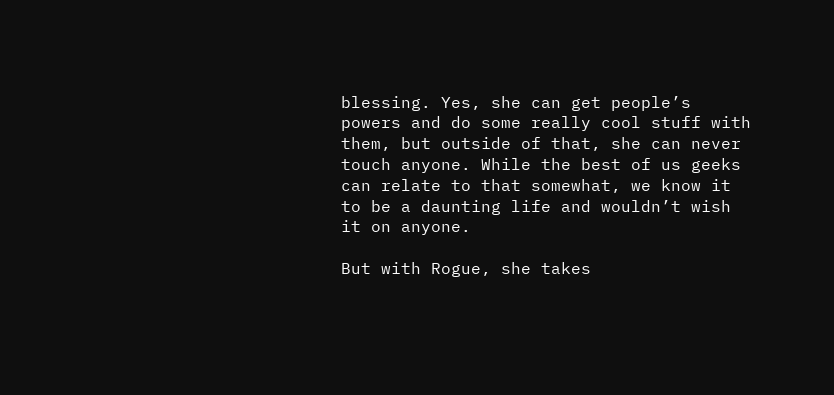blessing. Yes, she can get people’s powers and do some really cool stuff with them, but outside of that, she can never touch anyone. While the best of us geeks can relate to that somewhat, we know it to be a daunting life and wouldn’t wish it on anyone.

But with Rogue, she takes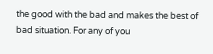the good with the bad and makes the best of bad situation. For any of you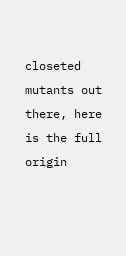closeted mutants out there, here is the full origin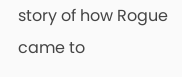story of how Rogue came to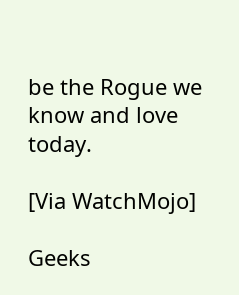be the Rogue we know and love today.

[Via WatchMojo]

Geeks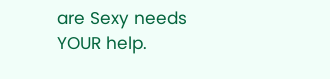are Sexy needs YOUR help.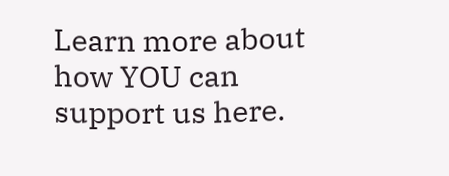Learn more about how YOU can support us here.